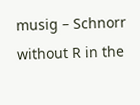musig – Schnorr without R in the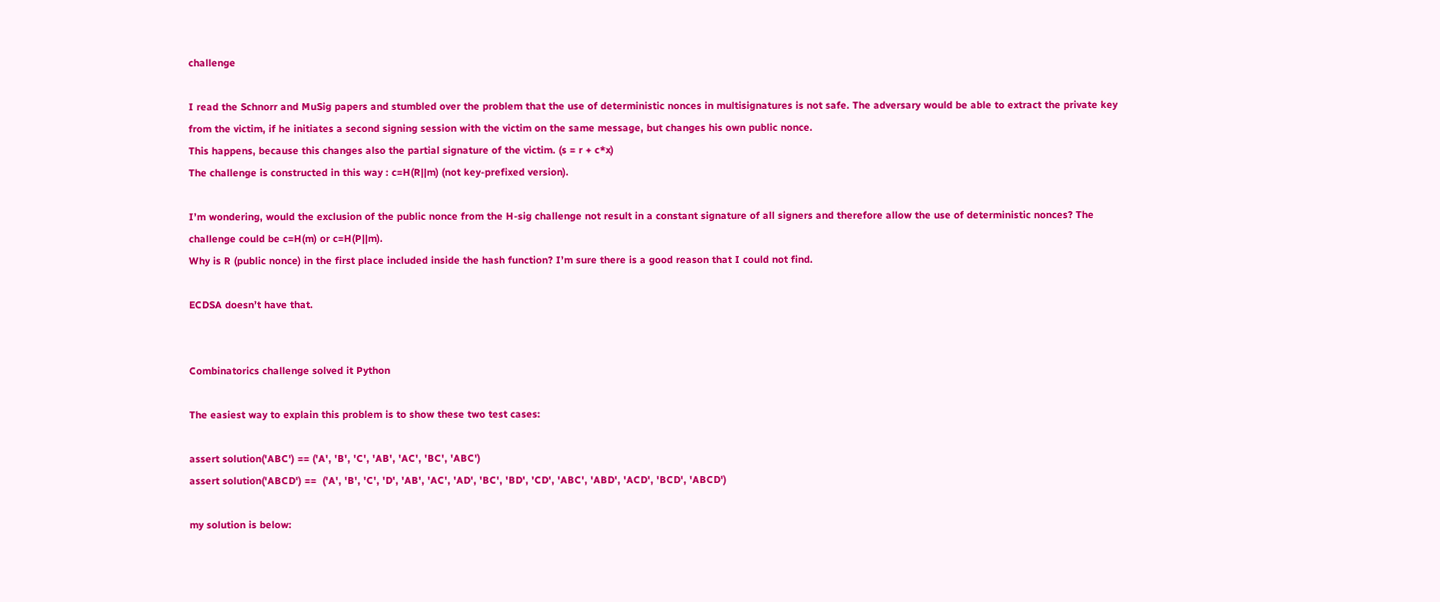challenge

I read the Schnorr and MuSig papers and stumbled over the problem that the use of deterministic nonces in multisignatures is not safe. The adversary would be able to extract the private key from the victim, if he initiates a second signing session with the victim on the same message, but changes his own public nonce.
This happens, because this changes also the partial signature of the victim. (s = r + c*x)
The challenge is constructed in this way : c=H(R||m) (not key-prefixed version).

I’m wondering, would the exclusion of the public nonce from the H-sig challenge not result in a constant signature of all signers and therefore allow the use of deterministic nonces? The challenge could be c=H(m) or c=H(P||m).
Why is R (public nonce) in the first place included inside the hash function? I’m sure there is a good reason that I could not find.

ECDSA doesn’t have that.


Combinatorics challenge solved it Python

The easiest way to explain this problem is to show these two test cases:

assert solution('ABC') == ('A', 'B', 'C', 'AB', 'AC', 'BC', 'ABC')
assert solution('ABCD') ==  ('A', 'B', 'C', 'D', 'AB', 'AC', 'AD', 'BC', 'BD', 'CD', 'ABC', 'ABD', 'ACD', 'BCD', 'ABCD')

my solution is below: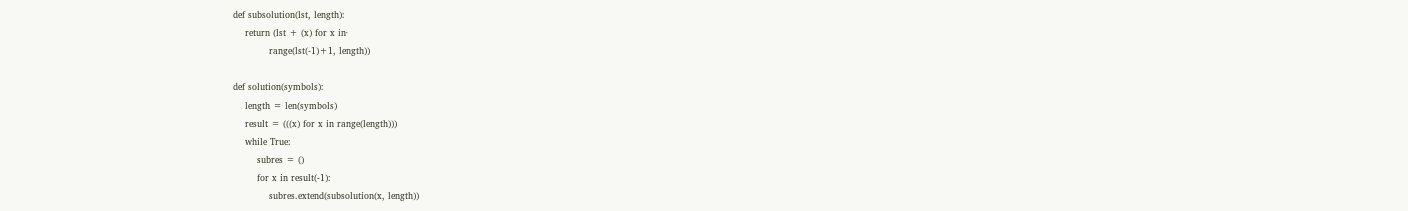def subsolution(lst, length):
    return (lst + (x) for x in·
            range(lst(-1)+1, length))

def solution(symbols):
    length = len(symbols)
    result = (((x) for x in range(length)))
    while True:
        subres = ()
        for x in result(-1):
            subres.extend(subsolution(x, length))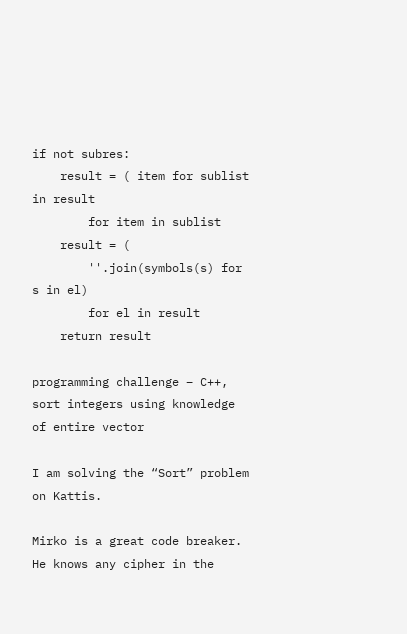if not subres:
    result = ( item for sublist in result
        for item in sublist
    result = (
        ''.join(symbols(s) for s in el)
        for el in result
    return result

programming challenge – C++, sort integers using knowledge of entire vector

I am solving the “Sort” problem on Kattis.

Mirko is a great code breaker. He knows any cipher in the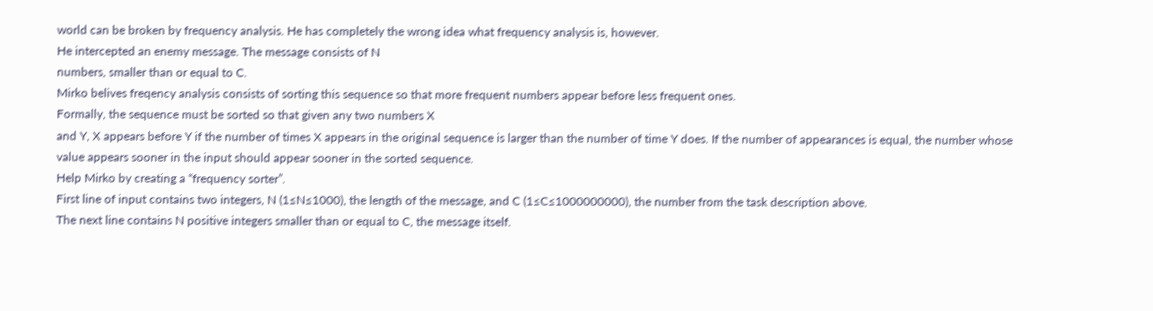world can be broken by frequency analysis. He has completely the wrong idea what frequency analysis is, however.
He intercepted an enemy message. The message consists of N
numbers, smaller than or equal to C.
Mirko belives freqency analysis consists of sorting this sequence so that more frequent numbers appear before less frequent ones.
Formally, the sequence must be sorted so that given any two numbers X
and Y, X appears before Y if the number of times X appears in the original sequence is larger than the number of time Y does. If the number of appearances is equal, the number whose value appears sooner in the input should appear sooner in the sorted sequence.
Help Mirko by creating a “frequency sorter”.
First line of input contains two integers, N (1≤N≤1000), the length of the message, and C (1≤C≤1000000000), the number from the task description above.
The next line contains N positive integers smaller than or equal to C, the message itself.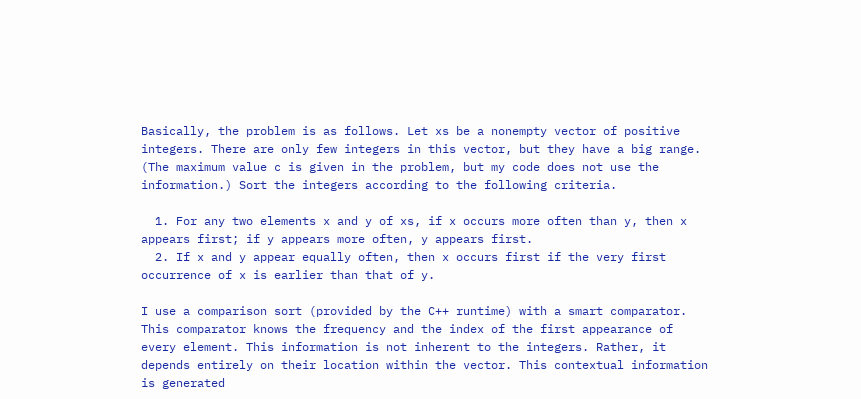Basically, the problem is as follows. Let xs be a nonempty vector of positive integers. There are only few integers in this vector, but they have a big range. (The maximum value c is given in the problem, but my code does not use the information.) Sort the integers according to the following criteria.

  1. For any two elements x and y of xs, if x occurs more often than y, then x appears first; if y appears more often, y appears first.
  2. If x and y appear equally often, then x occurs first if the very first occurrence of x is earlier than that of y.

I use a comparison sort (provided by the C++ runtime) with a smart comparator. This comparator knows the frequency and the index of the first appearance of every element. This information is not inherent to the integers. Rather, it depends entirely on their location within the vector. This contextual information is generated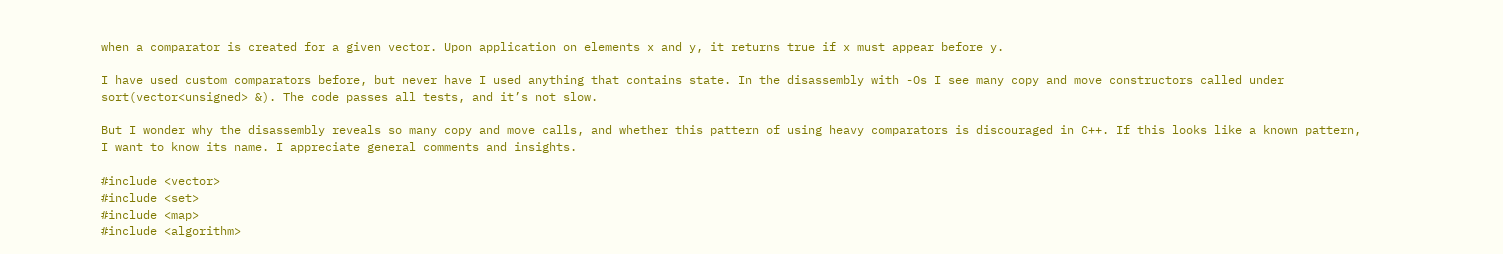when a comparator is created for a given vector. Upon application on elements x and y, it returns true if x must appear before y.

I have used custom comparators before, but never have I used anything that contains state. In the disassembly with -Os I see many copy and move constructors called under sort(vector<unsigned> &). The code passes all tests, and it’s not slow.

But I wonder why the disassembly reveals so many copy and move calls, and whether this pattern of using heavy comparators is discouraged in C++. If this looks like a known pattern, I want to know its name. I appreciate general comments and insights.

#include <vector>
#include <set>
#include <map>
#include <algorithm>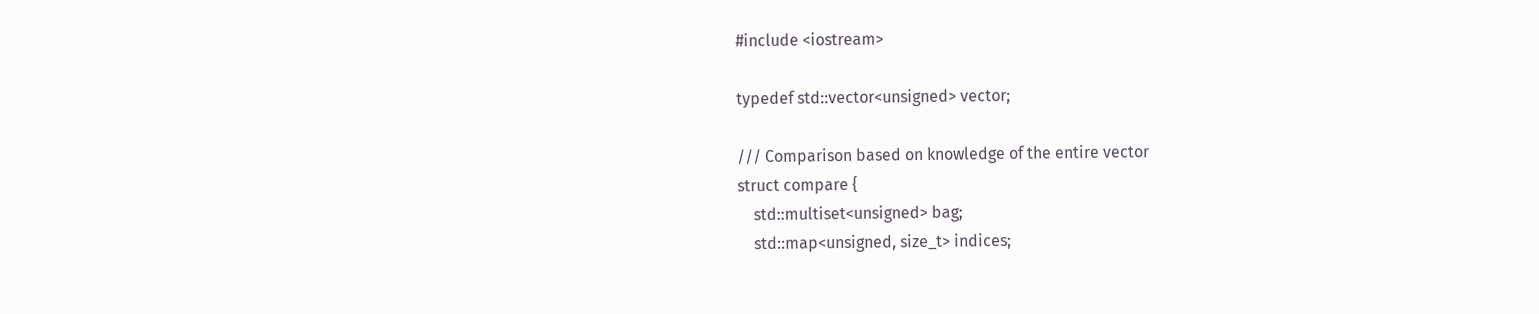#include <iostream>

typedef std::vector<unsigned> vector;

/// Comparison based on knowledge of the entire vector
struct compare {
    std::multiset<unsigned> bag;
    std::map<unsigned, size_t> indices;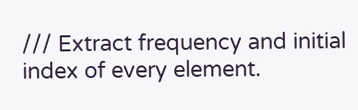/// Extract frequency and initial index of every element.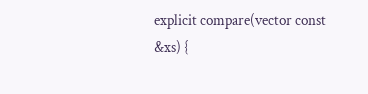explicit compare(vector const &xs) {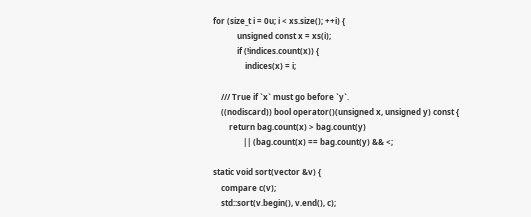for (size_t i = 0u; i < xs.size(); ++i) {
            unsigned const x = xs(i);
            if (!indices.count(x)) {
                indices(x) = i;

    /// True if `x` must go before `y`.
    ((nodiscard)) bool operator()(unsigned x, unsigned y) const {
        return bag.count(x) > bag.count(y)
               || (bag.count(x) == bag.count(y) && <;

static void sort(vector &v) {
    compare c(v);
    std::sort(v.begin(), v.end(), c);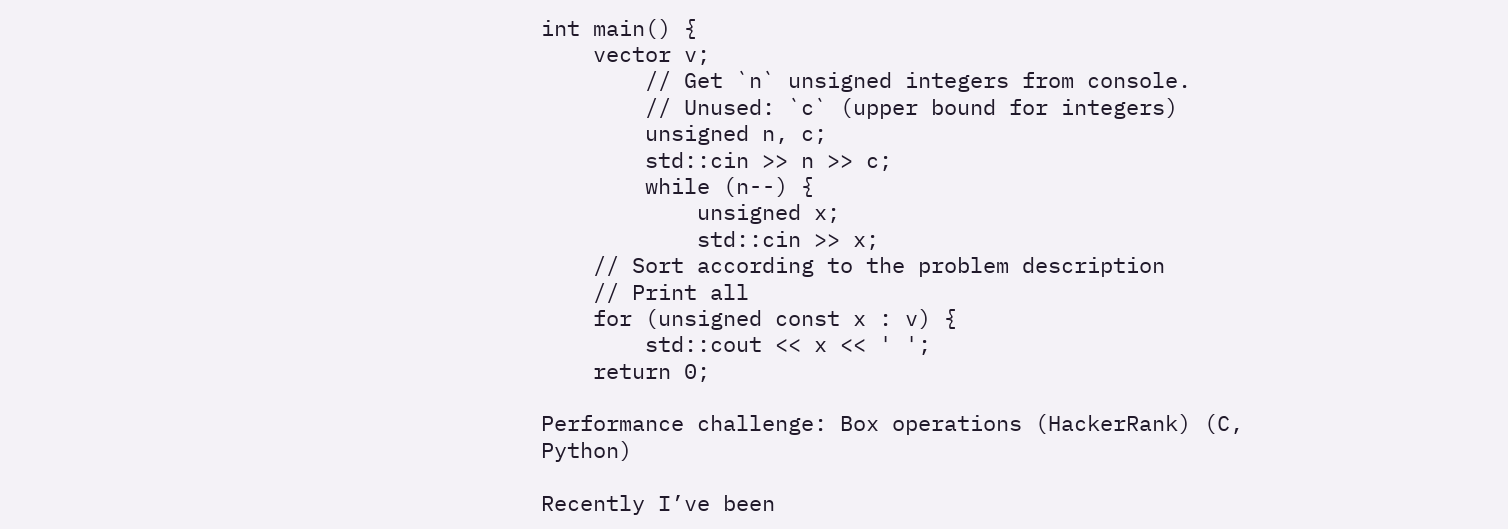int main() {
    vector v;
        // Get `n` unsigned integers from console.
        // Unused: `c` (upper bound for integers)
        unsigned n, c;
        std::cin >> n >> c;
        while (n--) {
            unsigned x;
            std::cin >> x;
    // Sort according to the problem description
    // Print all
    for (unsigned const x : v) {
        std::cout << x << ' ';
    return 0;

Performance challenge: Box operations (HackerRank) (C, Python)

Recently I’ve been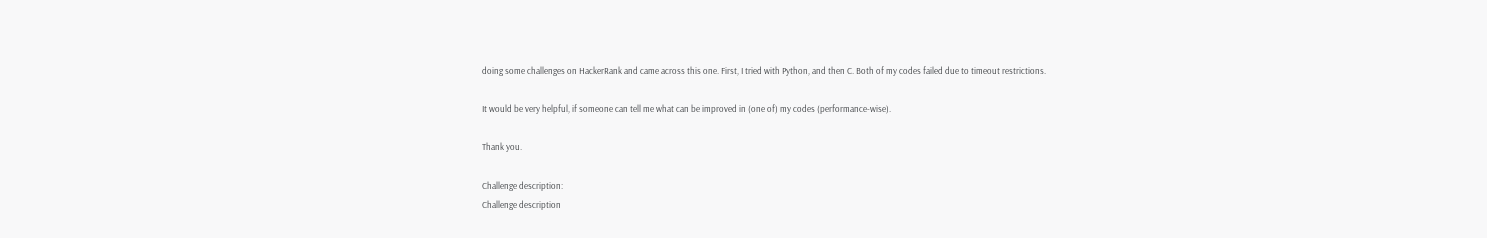doing some challenges on HackerRank and came across this one. First, I tried with Python, and then C. Both of my codes failed due to timeout restrictions.

It would be very helpful, if someone can tell me what can be improved in (one of) my codes (performance-wise).

Thank you.

Challenge description:
Challenge description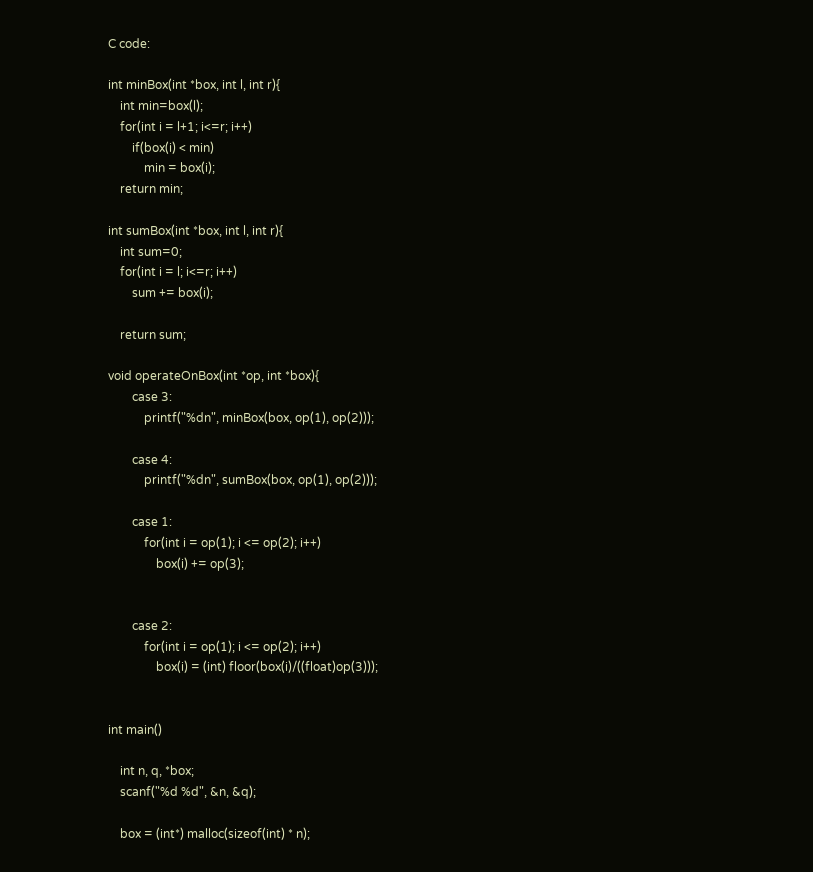C code:

int minBox(int *box, int l, int r){
    int min=box(l);
    for(int i = l+1; i<=r; i++)
        if(box(i) < min)
            min = box(i);
    return min;

int sumBox(int *box, int l, int r){
    int sum=0;
    for(int i = l; i<=r; i++)
        sum += box(i);

    return sum;

void operateOnBox(int *op, int *box){
        case 3:
            printf("%dn", minBox(box, op(1), op(2)));

        case 4:
            printf("%dn", sumBox(box, op(1), op(2)));

        case 1:
            for(int i = op(1); i <= op(2); i++)
                box(i) += op(3);


        case 2:
            for(int i = op(1); i <= op(2); i++)
                box(i) = (int) floor(box(i)/((float)op(3)));


int main()

    int n, q, *box;
    scanf("%d %d", &n, &q);

    box = (int*) malloc(sizeof(int) * n);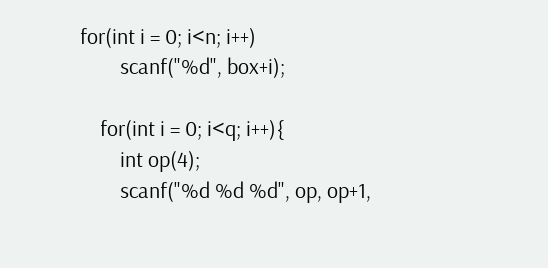for(int i = 0; i<n; i++)
        scanf("%d", box+i);

    for(int i = 0; i<q; i++){
        int op(4);
        scanf("%d %d %d", op, op+1,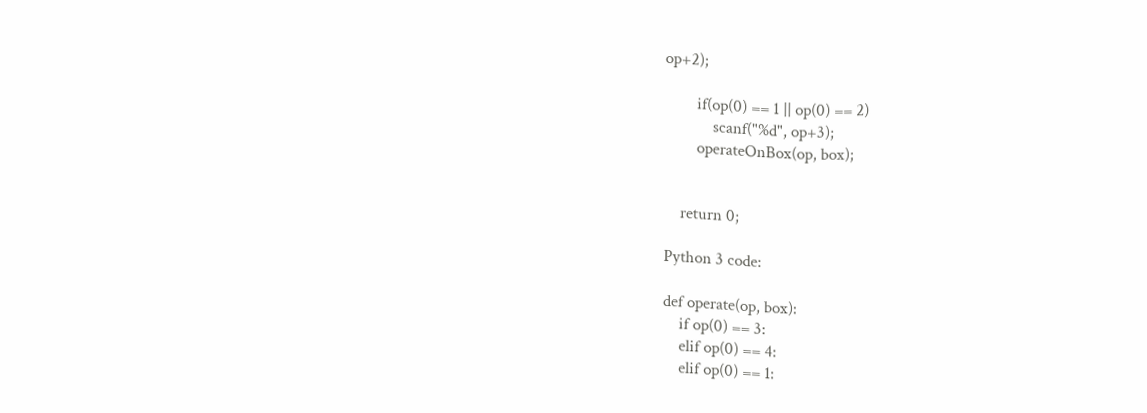op+2);

        if(op(0) == 1 || op(0) == 2)
            scanf("%d", op+3);
        operateOnBox(op, box);


    return 0;

Python 3 code:

def operate(op, box):
    if op(0) == 3:
    elif op(0) == 4:
    elif op(0) == 1: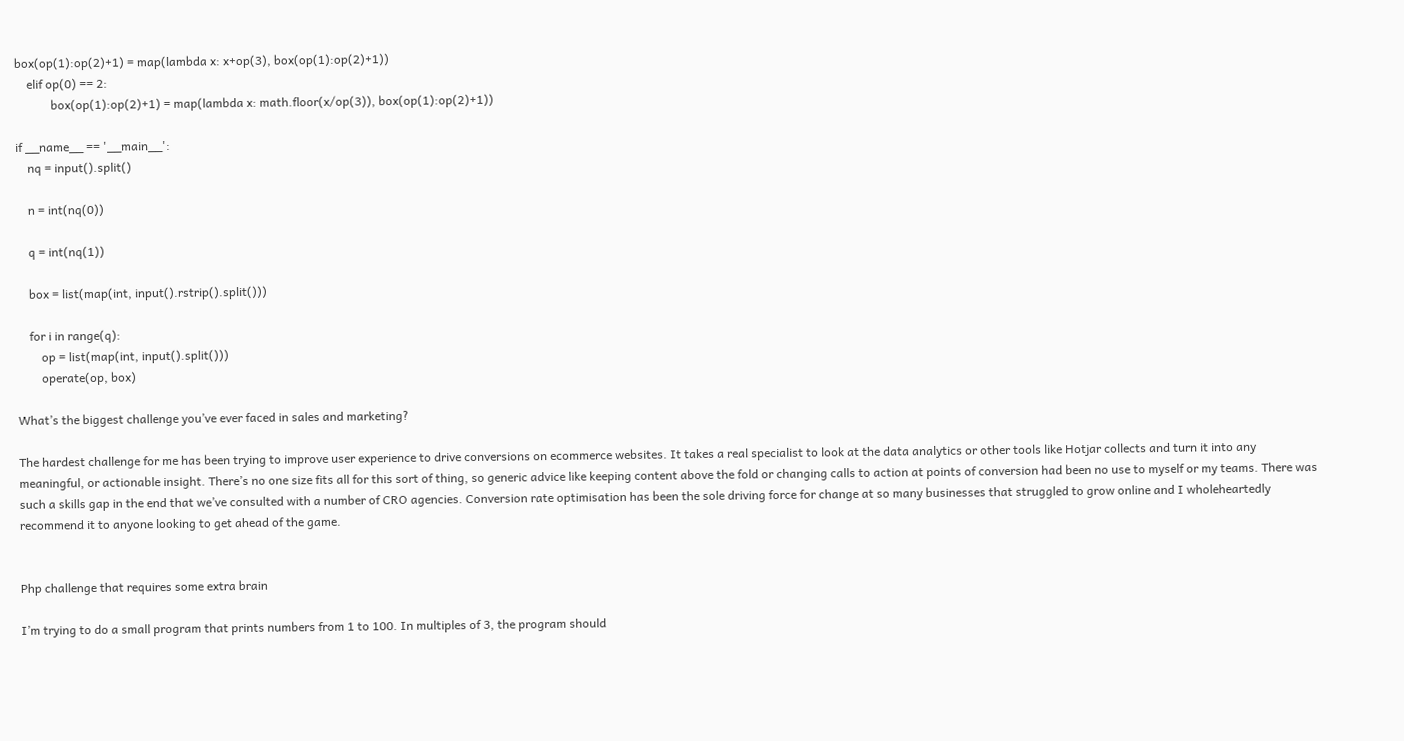box(op(1):op(2)+1) = map(lambda x: x+op(3), box(op(1):op(2)+1))
    elif op(0) == 2:
            box(op(1):op(2)+1) = map(lambda x: math.floor(x/op(3)), box(op(1):op(2)+1))

if __name__ == '__main__':
    nq = input().split()

    n = int(nq(0))

    q = int(nq(1))

    box = list(map(int, input().rstrip().split()))

    for i in range(q):
        op = list(map(int, input().split()))
        operate(op, box)

What’s the biggest challenge you’ve ever faced in sales and marketing?

The hardest challenge for me has been trying to improve user experience to drive conversions on ecommerce websites. It takes a real specialist to look at the data analytics or other tools like Hotjar collects and turn it into any meaningful, or actionable insight. There’s no one size fits all for this sort of thing, so generic advice like keeping content above the fold or changing calls to action at points of conversion had been no use to myself or my teams. There was such a skills gap in the end that we’ve consulted with a number of CRO agencies. Conversion rate optimisation has been the sole driving force for change at so many businesses that struggled to grow online and I wholeheartedly recommend it to anyone looking to get ahead of the game.


Php challenge that requires some extra brain

I’m trying to do a small program that prints numbers from 1 to 100. In multiples of 3, the program should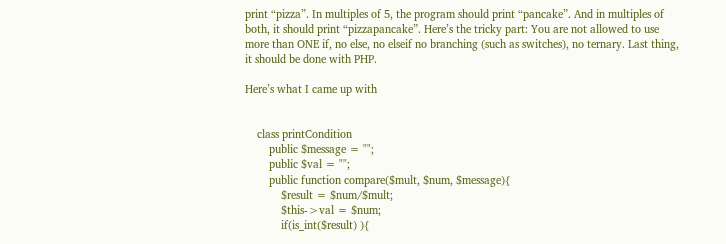print “pizza”. In multiples of 5, the program should print “pancake”. And in multiples of both, it should print “pizzapancake”. Here’s the tricky part: You are not allowed to use more than ONE if, no else, no elseif no branching (such as switches), no ternary. Last thing, it should be done with PHP.

Here’s what I came up with


    class printCondition
        public $message = "";
        public $val = "";
        public function compare($mult, $num, $message){
            $result = $num/$mult;
            $this->val = $num;
            if(is_int($result) ){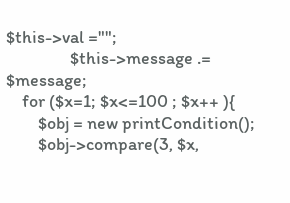$this->val ="";
                $this->message .= $message;
    for ($x=1; $x<=100 ; $x++ ){
        $obj = new printCondition();
        $obj->compare(3, $x,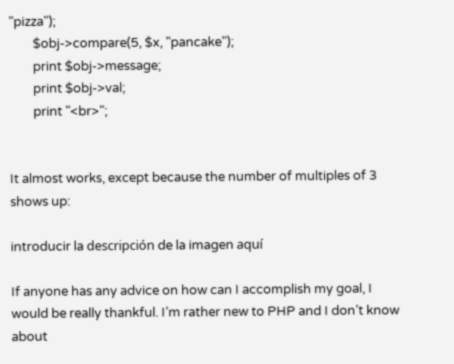"pizza");
        $obj->compare(5, $x, "pancake");
        print $obj->message;
        print $obj->val;
        print "<br>";


It almost works, except because the number of multiples of 3 shows up:

introducir la descripción de la imagen aquí

If anyone has any advice on how can I accomplish my goal, I would be really thankful. I’m rather new to PHP and I don’t know about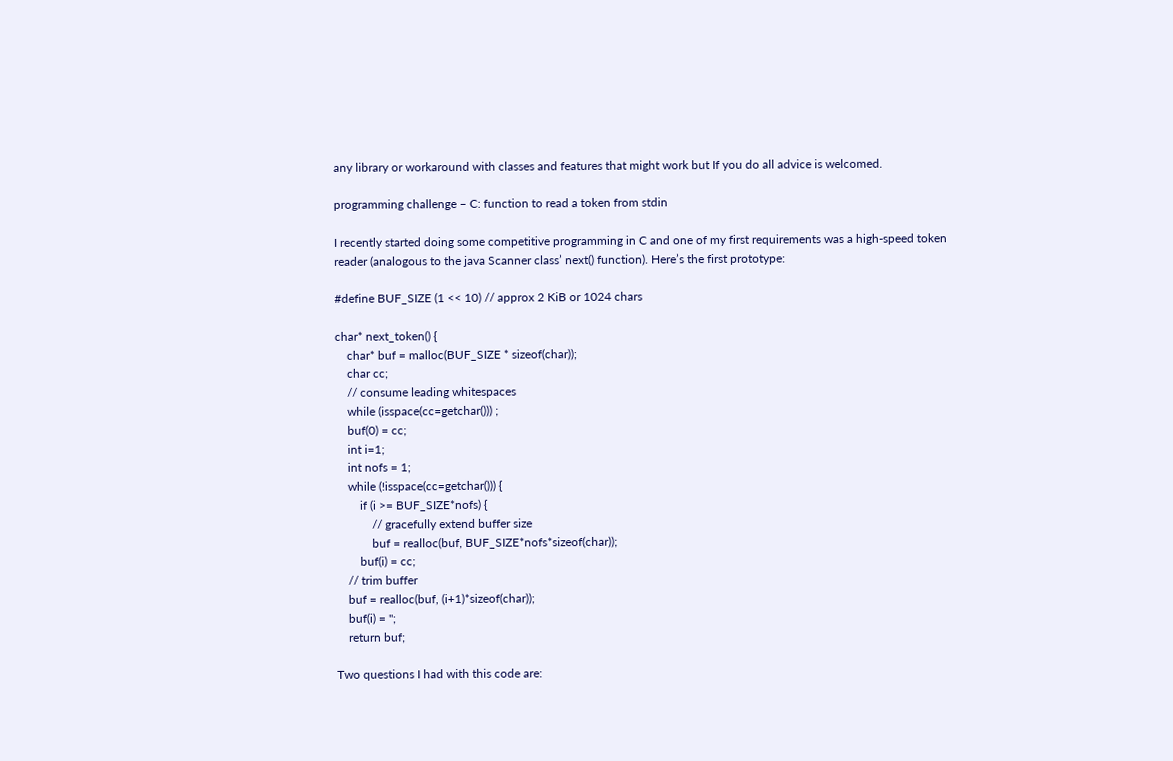any library or workaround with classes and features that might work but If you do all advice is welcomed.

programming challenge – C: function to read a token from stdin

I recently started doing some competitive programming in C and one of my first requirements was a high-speed token reader (analogous to the java Scanner class’ next() function). Here’s the first prototype:

#define BUF_SIZE (1 << 10) // approx 2 KiB or 1024 chars

char* next_token() {
    char* buf = malloc(BUF_SIZE * sizeof(char));
    char cc;
    // consume leading whitespaces
    while (isspace(cc=getchar())) ;
    buf(0) = cc;
    int i=1;
    int nofs = 1;
    while (!isspace(cc=getchar())) {
        if (i >= BUF_SIZE*nofs) {
            // gracefully extend buffer size
            buf = realloc(buf, BUF_SIZE*nofs*sizeof(char));
        buf(i) = cc;
    // trim buffer
    buf = realloc(buf, (i+1)*sizeof(char));
    buf(i) = '';
    return buf;

Two questions I had with this code are: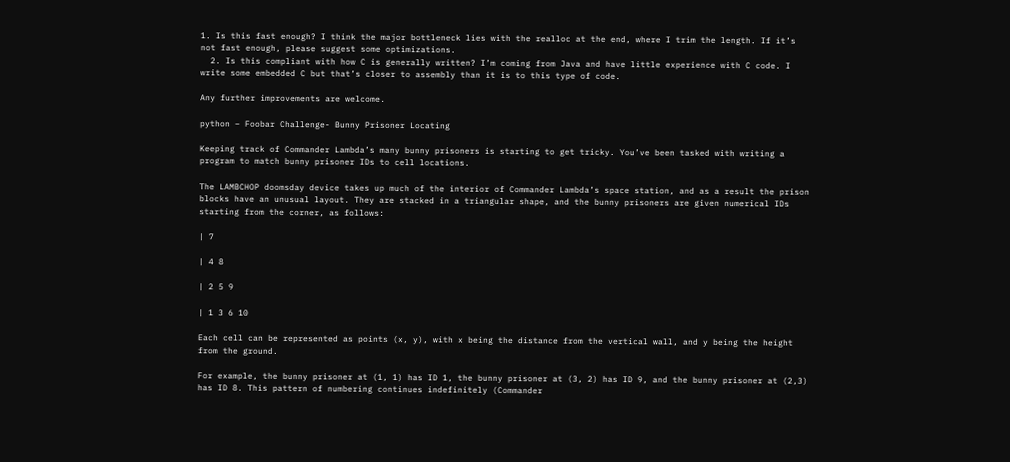1. Is this fast enough? I think the major bottleneck lies with the realloc at the end, where I trim the length. If it’s not fast enough, please suggest some optimizations.
  2. Is this compliant with how C is generally written? I’m coming from Java and have little experience with C code. I write some embedded C but that’s closer to assembly than it is to this type of code.

Any further improvements are welcome.

python – Foobar Challenge- Bunny Prisoner Locating

Keeping track of Commander Lambda’s many bunny prisoners is starting to get tricky. You’ve been tasked with writing a program to match bunny prisoner IDs to cell locations.

The LAMBCHOP doomsday device takes up much of the interior of Commander Lambda’s space station, and as a result the prison blocks have an unusual layout. They are stacked in a triangular shape, and the bunny prisoners are given numerical IDs starting from the corner, as follows:

| 7

| 4 8

| 2 5 9

| 1 3 6 10

Each cell can be represented as points (x, y), with x being the distance from the vertical wall, and y being the height from the ground.

For example, the bunny prisoner at (1, 1) has ID 1, the bunny prisoner at (3, 2) has ID 9, and the bunny prisoner at (2,3) has ID 8. This pattern of numbering continues indefinitely (Commander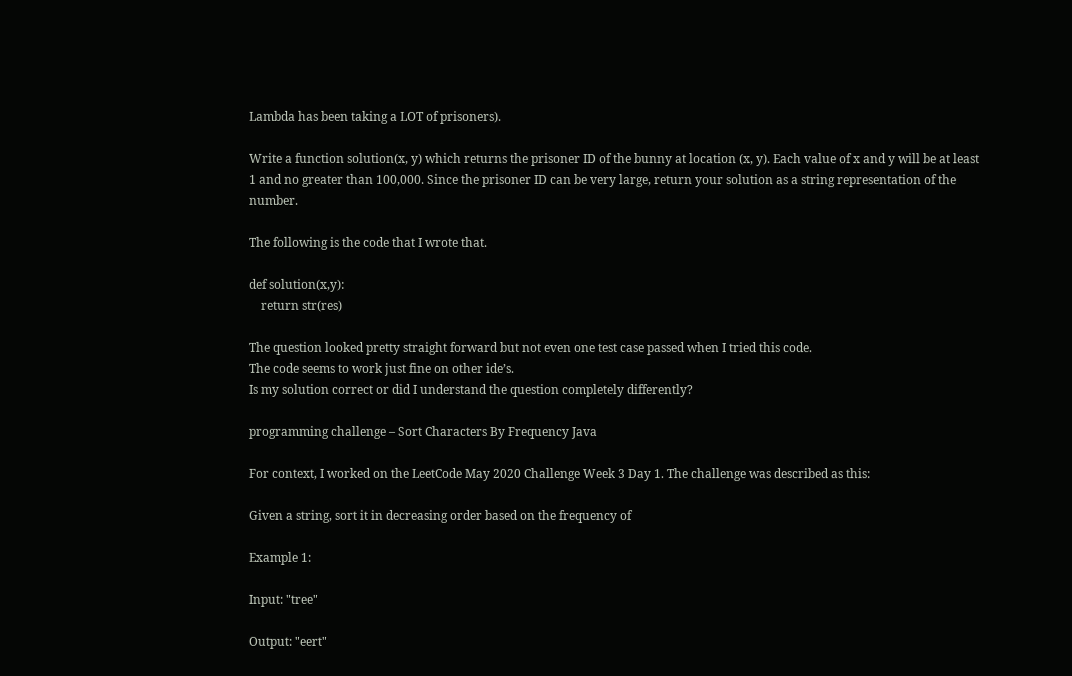Lambda has been taking a LOT of prisoners).

Write a function solution(x, y) which returns the prisoner ID of the bunny at location (x, y). Each value of x and y will be at least 1 and no greater than 100,000. Since the prisoner ID can be very large, return your solution as a string representation of the number.

The following is the code that I wrote that.

def solution(x,y):
    return str(res)

The question looked pretty straight forward but not even one test case passed when I tried this code.
The code seems to work just fine on other ide’s.
Is my solution correct or did I understand the question completely differently?

programming challenge – Sort Characters By Frequency Java

For context, I worked on the LeetCode May 2020 Challenge Week 3 Day 1. The challenge was described as this:

Given a string, sort it in decreasing order based on the frequency of

Example 1:

Input: "tree"

Output: "eert"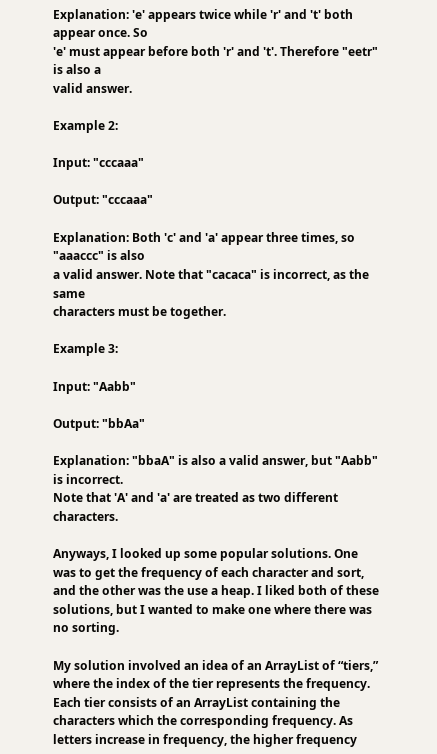Explanation: 'e' appears twice while 'r' and 't' both appear once. So
'e' must appear before both 'r' and 't'. Therefore "eetr" is also a
valid answer.

Example 2:

Input: "cccaaa"

Output: "cccaaa"

Explanation: Both 'c' and 'a' appear three times, so "aaaccc" is also
a valid answer. Note that "cacaca" is incorrect, as the same
characters must be together.

Example 3:

Input: "Aabb"

Output: "bbAa"

Explanation: "bbaA" is also a valid answer, but "Aabb" is incorrect.
Note that 'A' and 'a' are treated as two different characters.

Anyways, I looked up some popular solutions. One was to get the frequency of each character and sort, and the other was the use a heap. I liked both of these solutions, but I wanted to make one where there was no sorting.

My solution involved an idea of an ArrayList of “tiers,” where the index of the tier represents the frequency. Each tier consists of an ArrayList containing the characters which the corresponding frequency. As letters increase in frequency, the higher frequency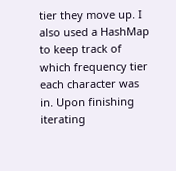tier they move up. I also used a HashMap to keep track of which frequency tier each character was in. Upon finishing iterating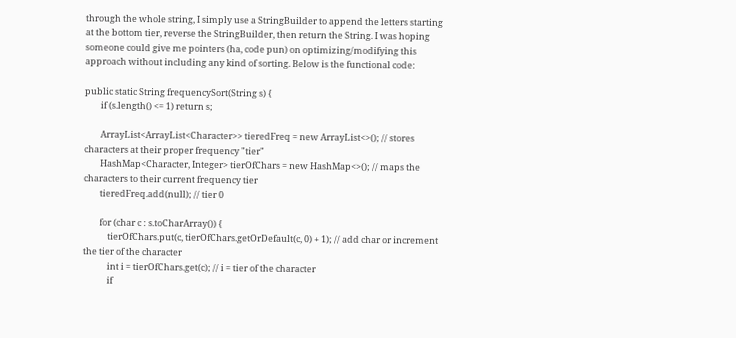through the whole string, I simply use a StringBuilder to append the letters starting at the bottom tier, reverse the StringBuilder, then return the String. I was hoping someone could give me pointers (ha, code pun) on optimizing/modifying this approach without including any kind of sorting. Below is the functional code:

public static String frequencySort(String s) {
        if (s.length() <= 1) return s;

        ArrayList<ArrayList<Character>> tieredFreq = new ArrayList<>(); // stores characters at their proper frequency "tier"
        HashMap<Character, Integer> tierOfChars = new HashMap<>(); // maps the characters to their current frequency tier
        tieredFreq.add(null); // tier 0

        for (char c : s.toCharArray()) {
            tierOfChars.put(c, tierOfChars.getOrDefault(c, 0) + 1); // add char or increment the tier of the character
            int i = tierOfChars.get(c); // i = tier of the character
            if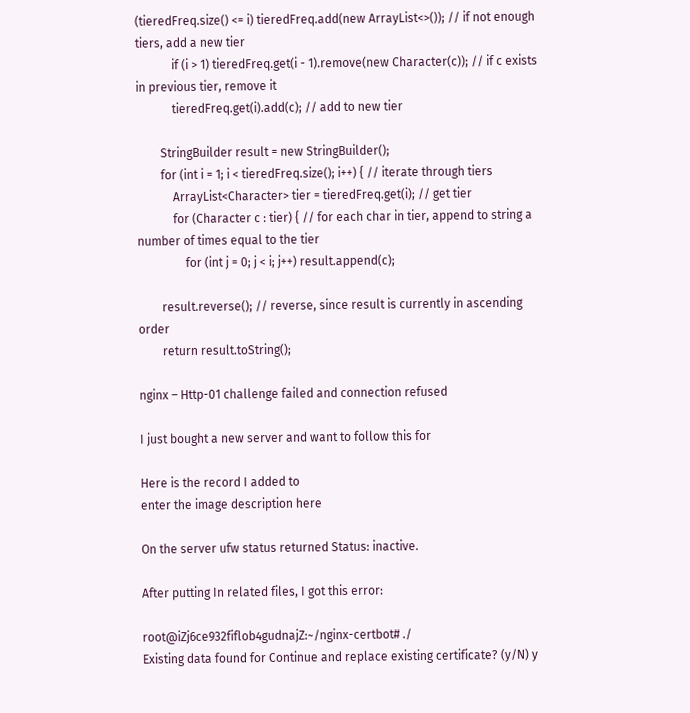(tieredFreq.size() <= i) tieredFreq.add(new ArrayList<>()); // if not enough tiers, add a new tier
            if (i > 1) tieredFreq.get(i - 1).remove(new Character(c)); // if c exists in previous tier, remove it
            tieredFreq.get(i).add(c); // add to new tier

        StringBuilder result = new StringBuilder();
        for (int i = 1; i < tieredFreq.size(); i++) { // iterate through tiers
            ArrayList<Character> tier = tieredFreq.get(i); // get tier
            for (Character c : tier) { // for each char in tier, append to string a number of times equal to the tier
                for (int j = 0; j < i; j++) result.append(c);

        result.reverse(); // reverse, since result is currently in ascending order
        return result.toString();

nginx – Http-01 challenge failed and connection refused

I just bought a new server and want to follow this for

Here is the record I added to
enter the image description here

On the server ufw status returned Status: inactive.

After putting In related files, I got this error:

root@iZj6ce932fiflob4gudnajZ:~/nginx-certbot# ./
Existing data found for Continue and replace existing certificate? (y/N) y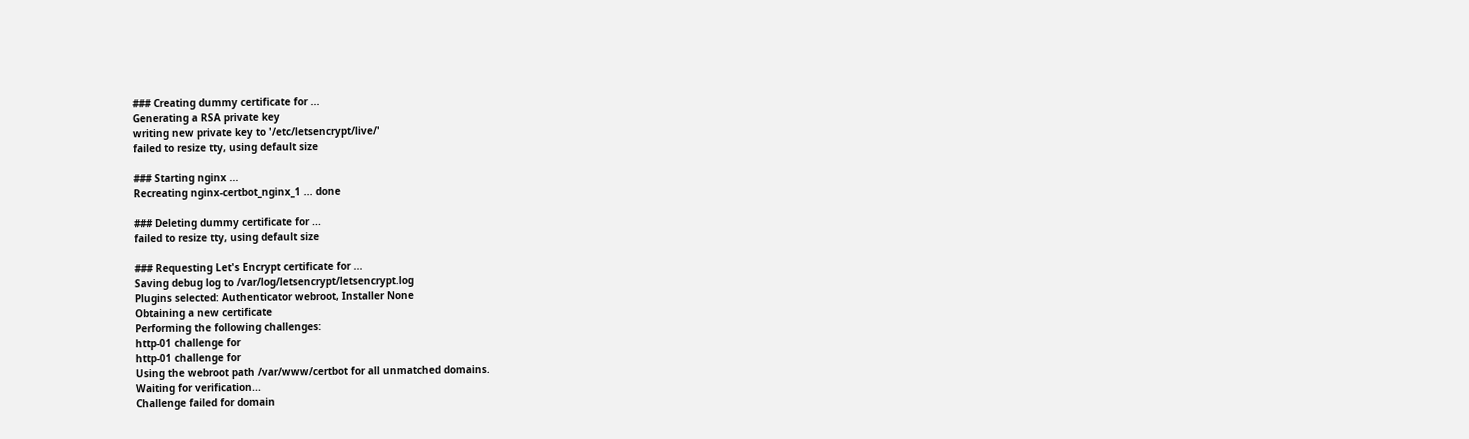### Creating dummy certificate for ...
Generating a RSA private key
writing new private key to '/etc/letsencrypt/live/'
failed to resize tty, using default size

### Starting nginx ...
Recreating nginx-certbot_nginx_1 ... done

### Deleting dummy certificate for ...
failed to resize tty, using default size

### Requesting Let's Encrypt certificate for ...
Saving debug log to /var/log/letsencrypt/letsencrypt.log
Plugins selected: Authenticator webroot, Installer None
Obtaining a new certificate
Performing the following challenges:
http-01 challenge for
http-01 challenge for
Using the webroot path /var/www/certbot for all unmatched domains.
Waiting for verification...
Challenge failed for domain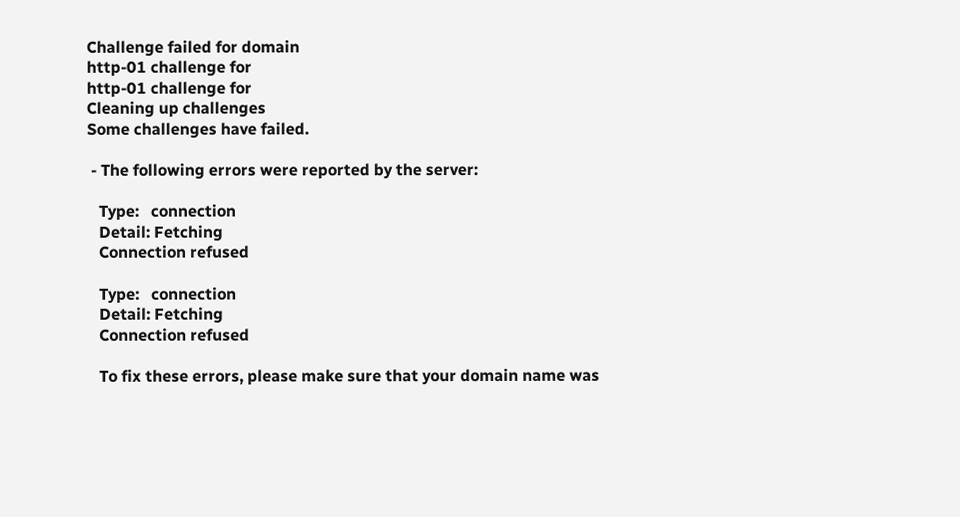Challenge failed for domain
http-01 challenge for
http-01 challenge for
Cleaning up challenges
Some challenges have failed.

 - The following errors were reported by the server:

   Type:   connection
   Detail: Fetching
   Connection refused

   Type:   connection
   Detail: Fetching
   Connection refused

   To fix these errors, please make sure that your domain name was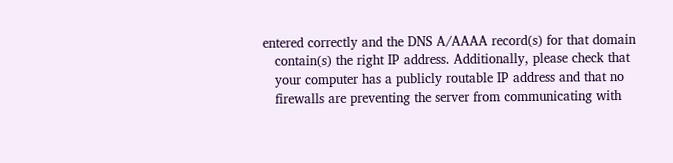entered correctly and the DNS A/AAAA record(s) for that domain
   contain(s) the right IP address. Additionally, please check that
   your computer has a publicly routable IP address and that no
   firewalls are preventing the server from communicating with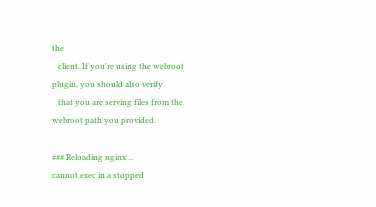the
   client. If you're using the webroot plugin, you should also verify
   that you are serving files from the webroot path you provided.

### Reloading nginx ...
cannot exec in a stopped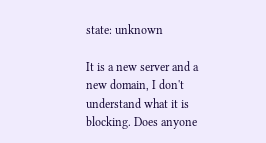state: unknown

It is a new server and a new domain, I don't understand what it is blocking. Does anyone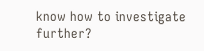know how to investigate further?